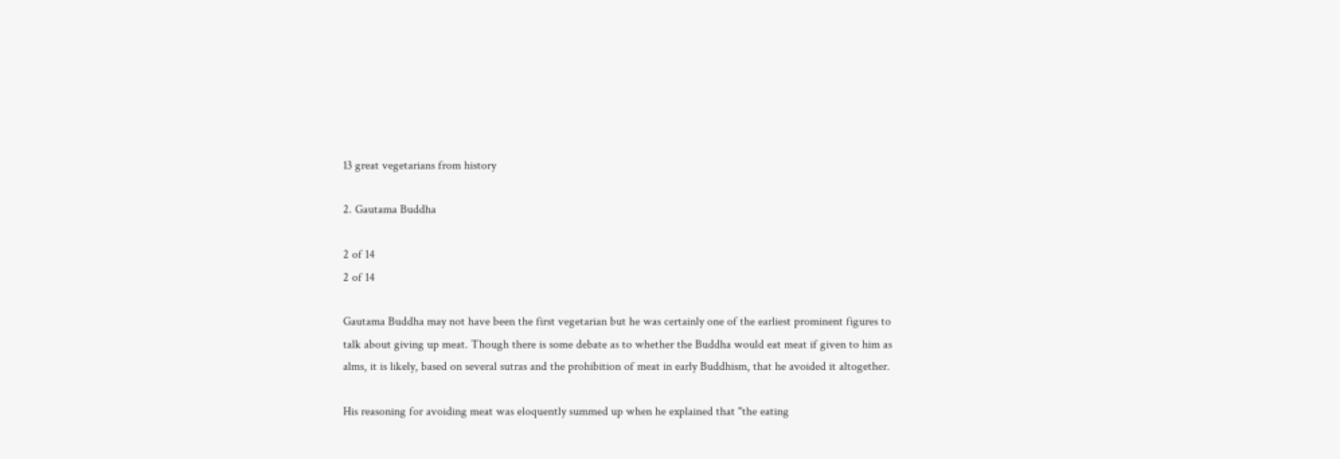13 great vegetarians from history

2. Gautama Buddha

2 of 14
2 of 14

Gautama Buddha may not have been the first vegetarian but he was certainly one of the earliest prominent figures to talk about giving up meat. Though there is some debate as to whether the Buddha would eat meat if given to him as alms, it is likely, based on several sutras and the prohibition of meat in early Buddhism, that he avoided it altogether.

His reasoning for avoiding meat was eloquently summed up when he explained that "the eating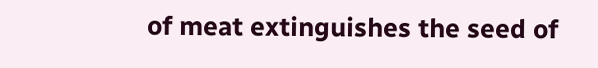of meat extinguishes the seed of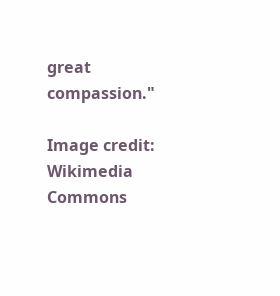great compassion."

Image credit: Wikimedia Commons